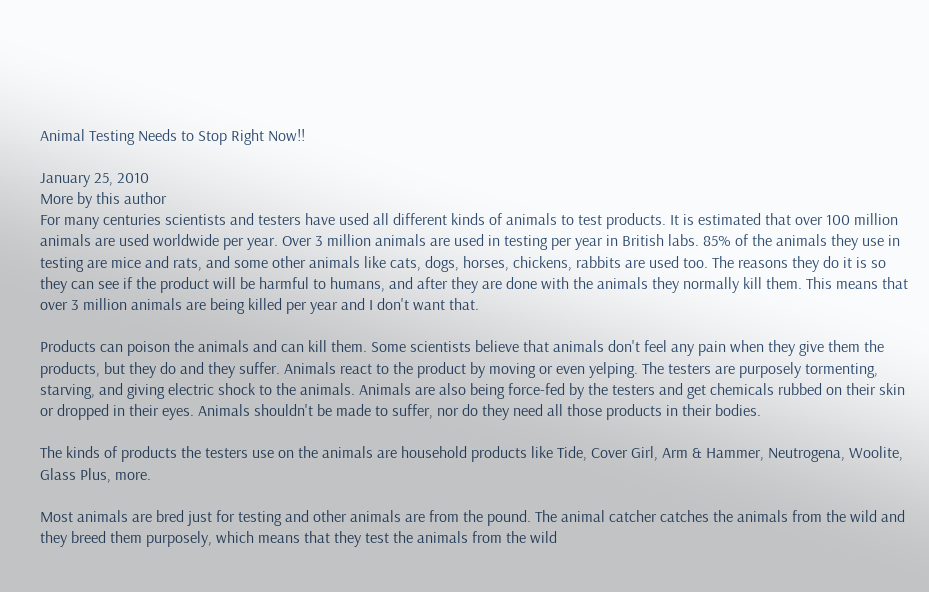Animal Testing Needs to Stop Right Now!!

January 25, 2010
More by this author
For many centuries scientists and testers have used all different kinds of animals to test products. It is estimated that over 100 million animals are used worldwide per year. Over 3 million animals are used in testing per year in British labs. 85% of the animals they use in testing are mice and rats, and some other animals like cats, dogs, horses, chickens, rabbits are used too. The reasons they do it is so they can see if the product will be harmful to humans, and after they are done with the animals they normally kill them. This means that over 3 million animals are being killed per year and I don't want that.

Products can poison the animals and can kill them. Some scientists believe that animals don't feel any pain when they give them the products, but they do and they suffer. Animals react to the product by moving or even yelping. The testers are purposely tormenting, starving, and giving electric shock to the animals. Animals are also being force-fed by the testers and get chemicals rubbed on their skin or dropped in their eyes. Animals shouldn't be made to suffer, nor do they need all those products in their bodies.

The kinds of products the testers use on the animals are household products like Tide, Cover Girl, Arm & Hammer, Neutrogena, Woolite, Glass Plus, more.

Most animals are bred just for testing and other animals are from the pound. The animal catcher catches the animals from the wild and they breed them purposely, which means that they test the animals from the wild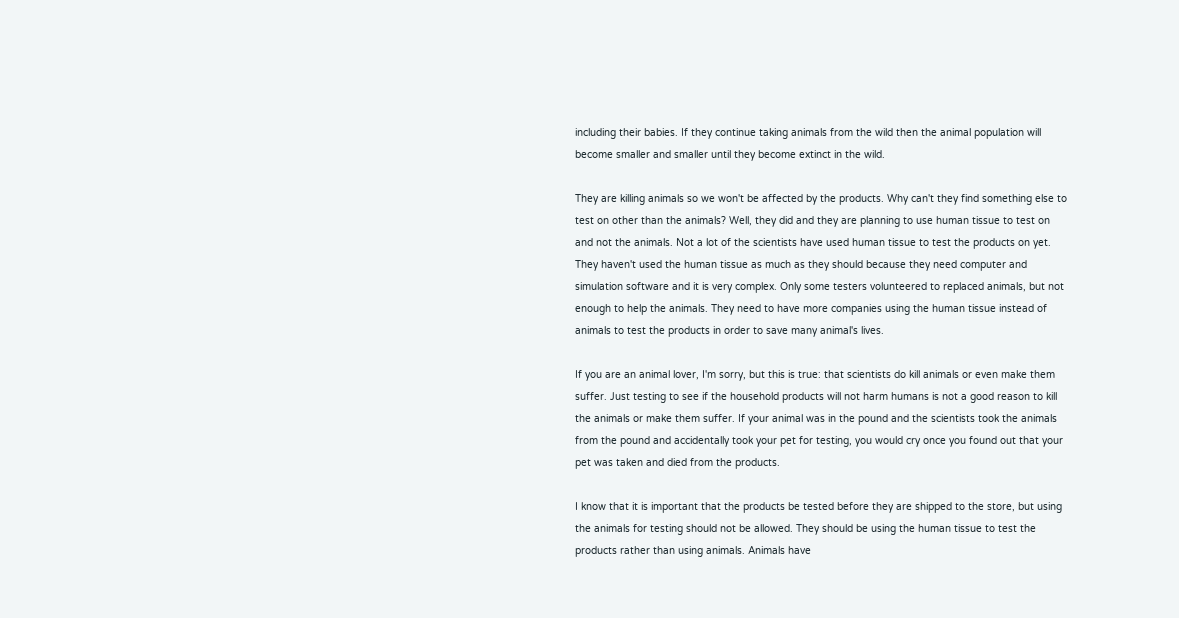including their babies. If they continue taking animals from the wild then the animal population will become smaller and smaller until they become extinct in the wild.

They are killing animals so we won't be affected by the products. Why can't they find something else to test on other than the animals? Well, they did and they are planning to use human tissue to test on and not the animals. Not a lot of the scientists have used human tissue to test the products on yet. They haven't used the human tissue as much as they should because they need computer and simulation software and it is very complex. Only some testers volunteered to replaced animals, but not enough to help the animals. They need to have more companies using the human tissue instead of animals to test the products in order to save many animal's lives.

If you are an animal lover, I'm sorry, but this is true: that scientists do kill animals or even make them suffer. Just testing to see if the household products will not harm humans is not a good reason to kill the animals or make them suffer. If your animal was in the pound and the scientists took the animals from the pound and accidentally took your pet for testing, you would cry once you found out that your pet was taken and died from the products.

I know that it is important that the products be tested before they are shipped to the store, but using the animals for testing should not be allowed. They should be using the human tissue to test the products rather than using animals. Animals have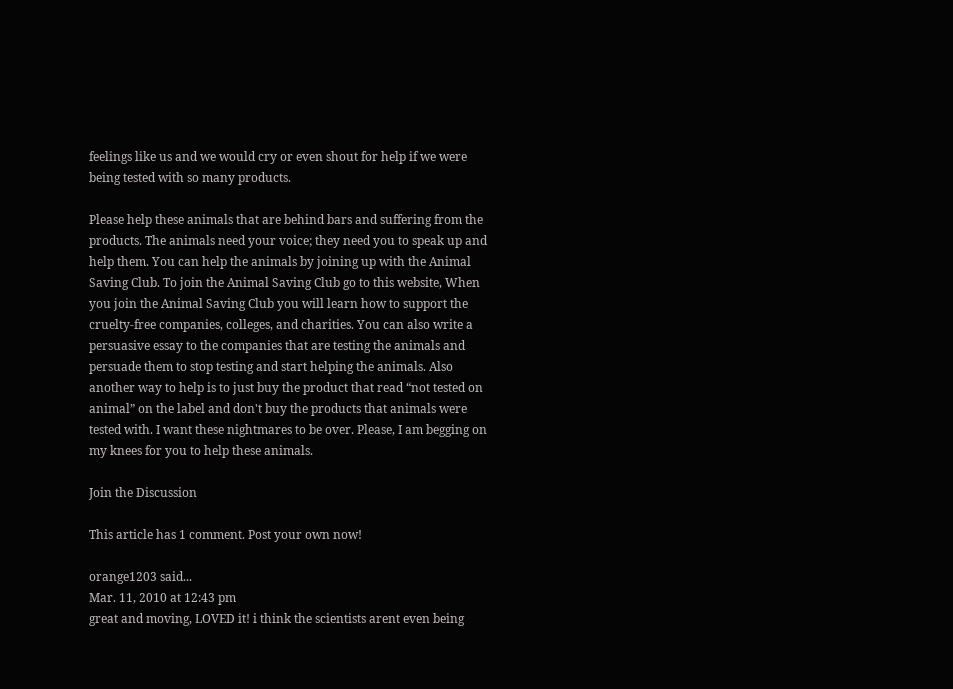feelings like us and we would cry or even shout for help if we were being tested with so many products.

Please help these animals that are behind bars and suffering from the products. The animals need your voice; they need you to speak up and help them. You can help the animals by joining up with the Animal Saving Club. To join the Animal Saving Club go to this website, When you join the Animal Saving Club you will learn how to support the cruelty-free companies, colleges, and charities. You can also write a persuasive essay to the companies that are testing the animals and persuade them to stop testing and start helping the animals. Also another way to help is to just buy the product that read “not tested on animal” on the label and don't buy the products that animals were tested with. I want these nightmares to be over. Please, I am begging on my knees for you to help these animals.

Join the Discussion

This article has 1 comment. Post your own now!

orange1203 said...
Mar. 11, 2010 at 12:43 pm
great and moving, LOVED it! i think the scientists arent even being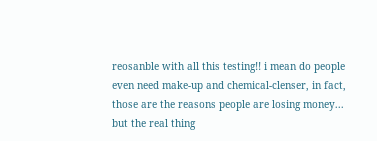reosanble with all this testing!! i mean do people even need make-up and chemical-clenser, in fact, those are the reasons people are losing money... but the real thing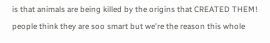is that animals are being killed by the origins that CREATED THEM! people think they are soo smart but we're the reason this whole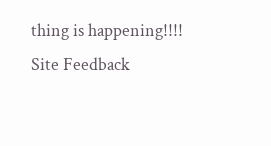thing is happening!!!!
Site Feedback